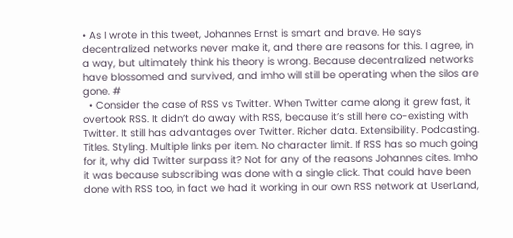• As I wrote in this tweet, Johannes Ernst is smart and brave. He says decentralized networks never make it, and there are reasons for this. I agree, in a way, but ultimately think his theory is wrong. Because decentralized networks have blossomed and survived, and imho will still be operating when the silos are gone. #
  • Consider the case of RSS vs Twitter. When Twitter came along it grew fast, it overtook RSS. It didn’t do away with RSS, because it’s still here co-existing with Twitter. It still has advantages over Twitter. Richer data. Extensibility. Podcasting. Titles. Styling. Multiple links per item. No character limit. If RSS has so much going for it, why did Twitter surpass it? Not for any of the reasons Johannes cites. Imho it was because subscribing was done with a single click. That could have been done with RSS too, in fact we had it working in our own RSS network at UserLand,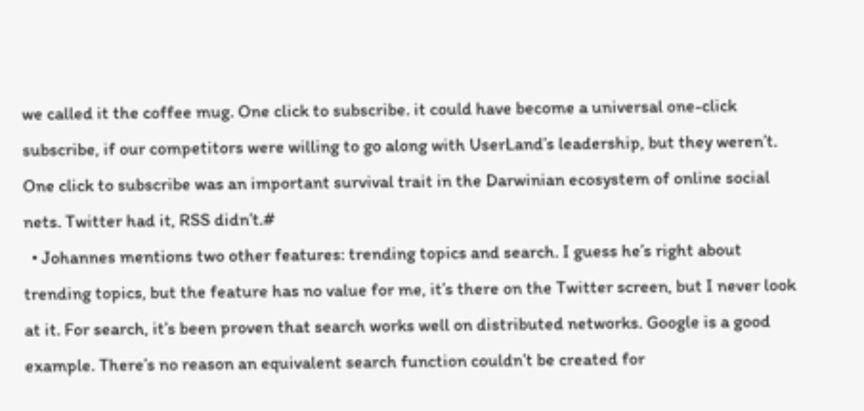we called it the coffee mug. One click to subscribe. it could have become a universal one-click subscribe, if our competitors were willing to go along with UserLand’s leadership, but they weren’t. One click to subscribe was an important survival trait in the Darwinian ecosystem of online social nets. Twitter had it, RSS didn’t.#
  • Johannes mentions two other features: trending topics and search. I guess he’s right about trending topics, but the feature has no value for me, it’s there on the Twitter screen, but I never look at it. For search, it’s been proven that search works well on distributed networks. Google is a good example. There’s no reason an equivalent search function couldn’t be created for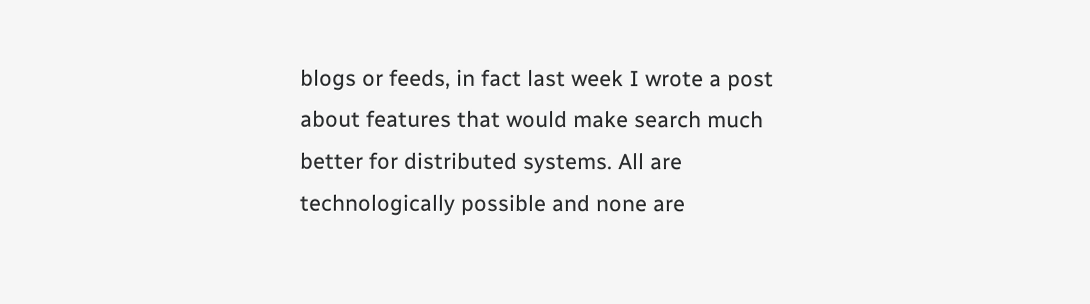blogs or feeds, in fact last week I wrote a post about features that would make search much better for distributed systems. All are technologically possible and none are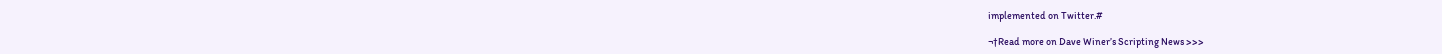implemented on Twitter.#

¬†Read more on Dave Winer’s Scripting News >>>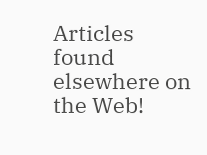Articles found elsewhere on the Web!